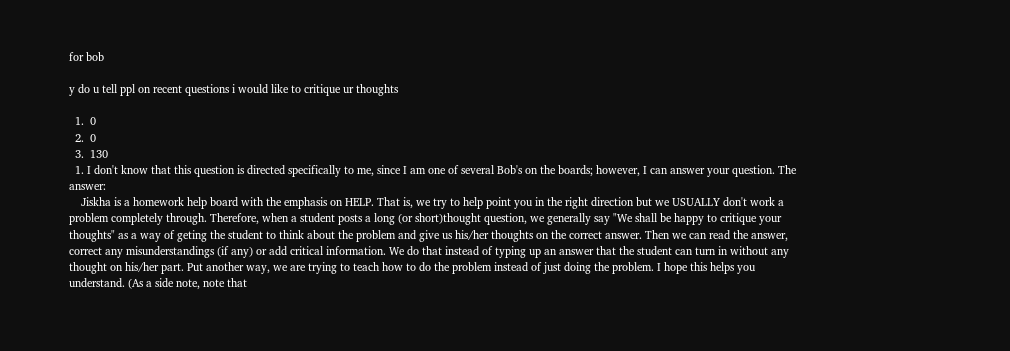for bob

y do u tell ppl on recent questions i would like to critique ur thoughts

  1.  0
  2.  0
  3.  130
  1. I don't know that this question is directed specifically to me, since I am one of several Bob's on the boards; however, I can answer your question. The answer:
    Jiskha is a homework help board with the emphasis on HELP. That is, we try to help point you in the right direction but we USUALLY don't work a problem completely through. Therefore, when a student posts a long (or short)thought question, we generally say "We shall be happy to critique your thoughts" as a way of geting the student to think about the problem and give us his/her thoughts on the correct answer. Then we can read the answer, correct any misunderstandings (if any) or add critical information. We do that instead of typing up an answer that the student can turn in without any thought on his/her part. Put another way, we are trying to teach how to do the problem instead of just doing the problem. I hope this helps you understand. (As a side note, note that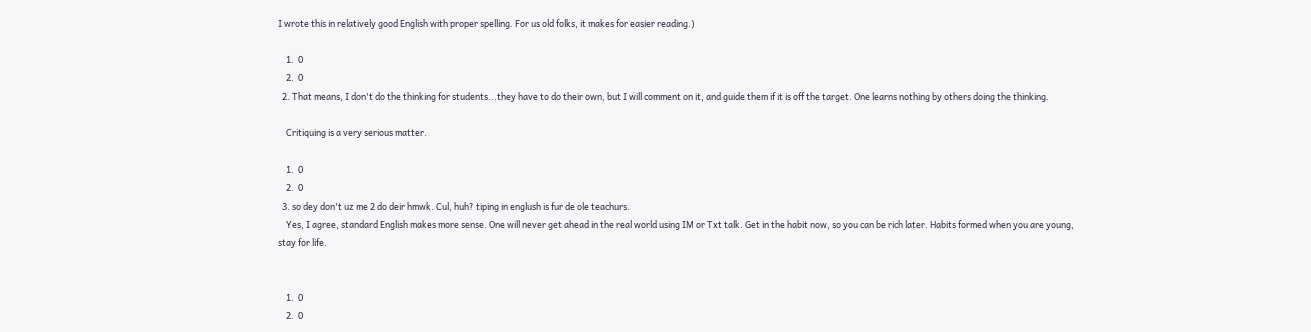I wrote this in relatively good English with proper spelling. For us old folks, it makes for easier reading.)

    1.  0
    2.  0
  2. That means, I don't do the thinking for students...they have to do their own, but I will comment on it, and guide them if it is off the target. One learns nothing by others doing the thinking.

    Critiquing is a very serious matter.

    1.  0
    2.  0
  3. so dey don't uz me 2 do deir hmwk. Cul, huh? tiping in englush is fur de ole teachurs.
    Yes, I agree, standard English makes more sense. One will never get ahead in the real world using IM or Txt talk. Get in the habit now, so you can be rich later. Habits formed when you are young, stay for life.


    1.  0
    2.  0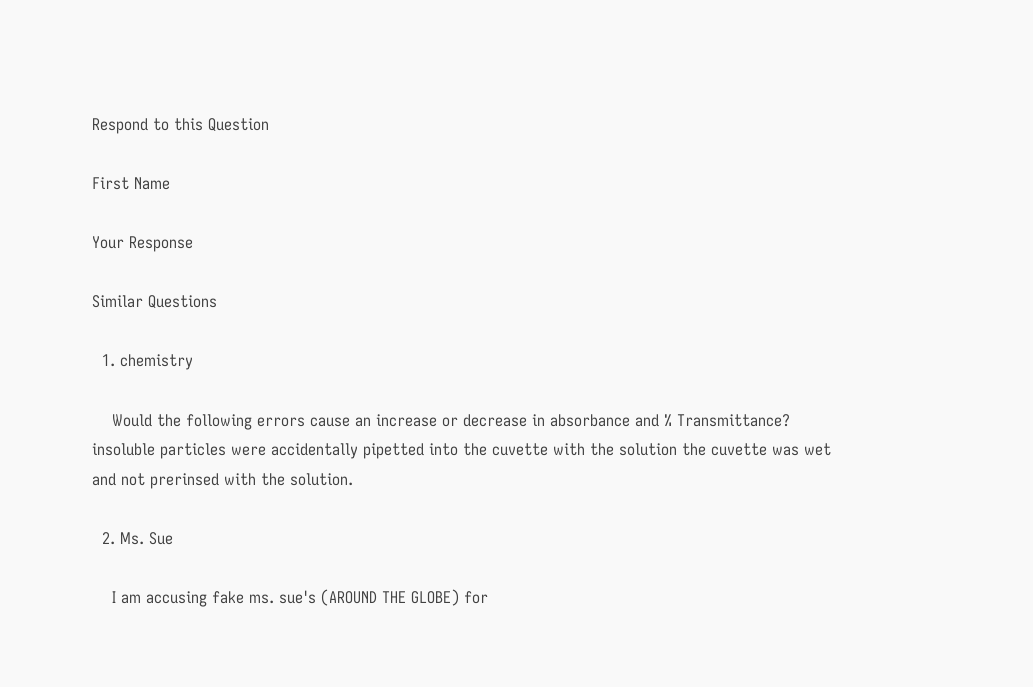Respond to this Question

First Name

Your Response

Similar Questions

  1. chemistry

    Would the following errors cause an increase or decrease in absorbance and % Transmittance? insoluble particles were accidentally pipetted into the cuvette with the solution the cuvette was wet and not prerinsed with the solution.

  2. Ms. Sue

    I am accusing fake ms. sue's (AROUND THE GLOBE) for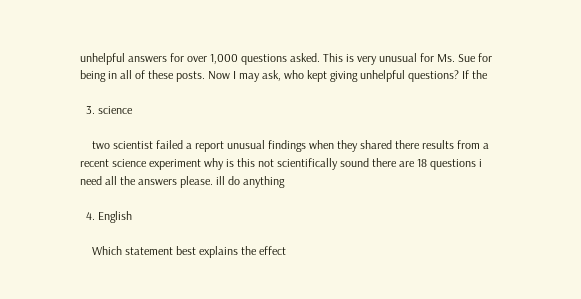unhelpful answers for over 1,000 questions asked. This is very unusual for Ms. Sue for being in all of these posts. Now I may ask, who kept giving unhelpful questions? If the

  3. science

    two scientist failed a report unusual findings when they shared there results from a recent science experiment why is this not scientifically sound there are 18 questions i need all the answers please. ill do anything

  4. English

    Which statement best explains the effect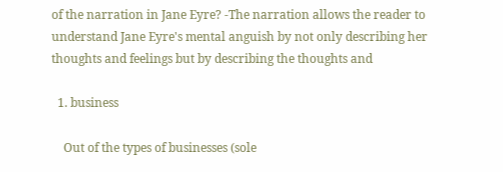of the narration in Jane Eyre? -The narration allows the reader to understand Jane Eyre's mental anguish by not only describing her thoughts and feelings but by describing the thoughts and

  1. business

    Out of the types of businesses (sole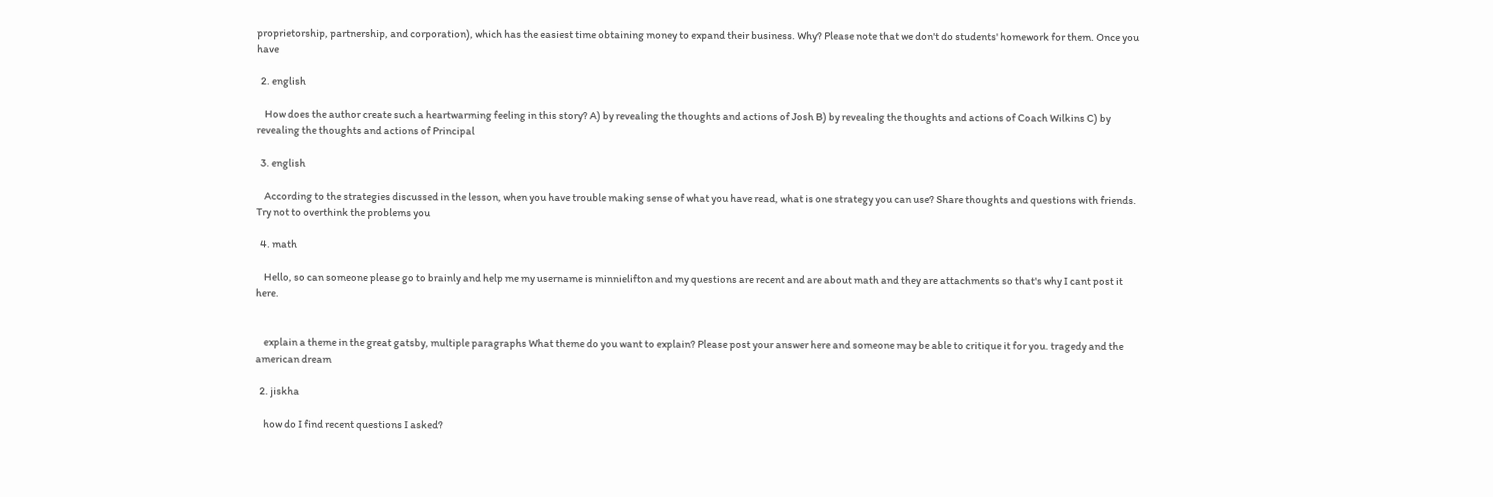proprietorship, partnership, and corporation), which has the easiest time obtaining money to expand their business. Why? Please note that we don't do students' homework for them. Once you have

  2. english

    How does the author create such a heartwarming feeling in this story? A) by revealing the thoughts and actions of Josh B) by revealing the thoughts and actions of Coach Wilkins C) by revealing the thoughts and actions of Principal

  3. english

    According to the strategies discussed in the lesson, when you have trouble making sense of what you have read, what is one strategy you can use? Share thoughts and questions with friends. Try not to overthink the problems you

  4. math

    Hello, so can someone please go to brainly and help me my username is minnielifton and my questions are recent and are about math and they are attachments so that's why I cant post it here.


    explain a theme in the great gatsby, multiple paragraphs What theme do you want to explain? Please post your answer here and someone may be able to critique it for you. tragedy and the american dream

  2. jiskha

    how do I find recent questions I asked?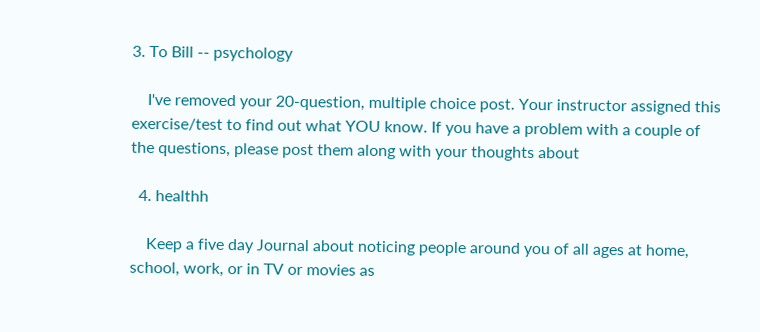3. To Bill -- psychology

    I've removed your 20-question, multiple choice post. Your instructor assigned this exercise/test to find out what YOU know. If you have a problem with a couple of the questions, please post them along with your thoughts about

  4. healthh

    Keep a five day Journal about noticing people around you of all ages at home, school, work, or in TV or movies as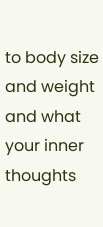to body size and weight and what your inner thoughts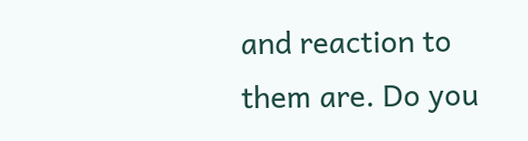and reaction to them are. Do you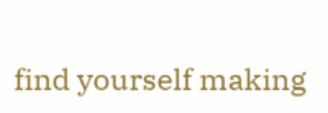find yourself making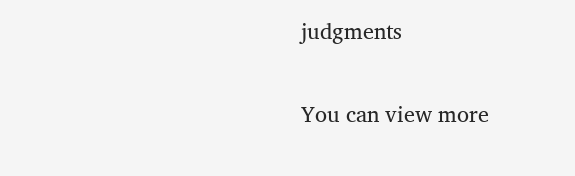judgments

You can view more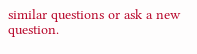similar questions or ask a new question.